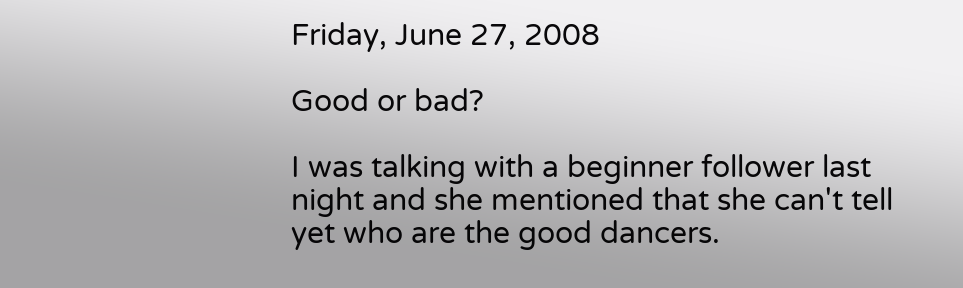Friday, June 27, 2008

Good or bad?

I was talking with a beginner follower last night and she mentioned that she can't tell yet who are the good dancers.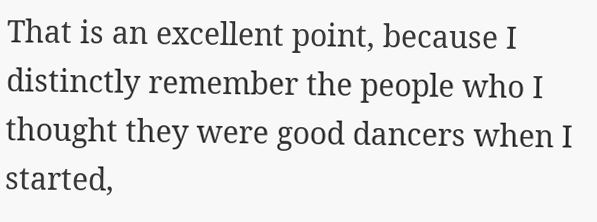That is an excellent point, because I distinctly remember the people who I thought they were good dancers when I started,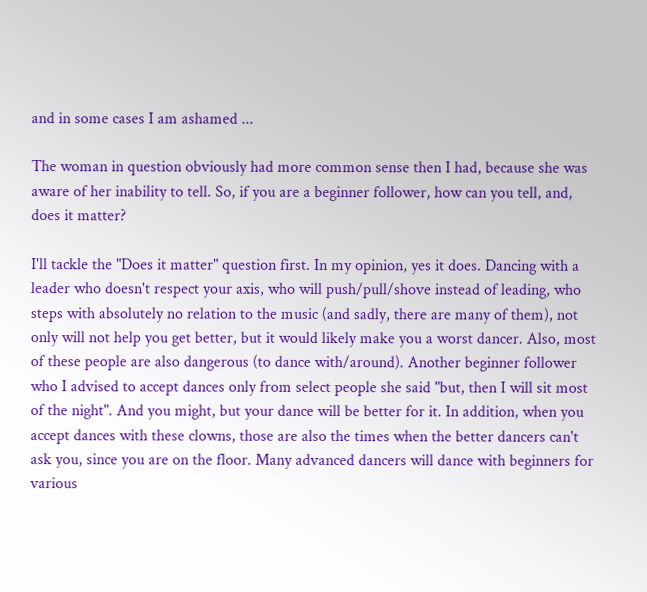and in some cases I am ashamed ...

The woman in question obviously had more common sense then I had, because she was aware of her inability to tell. So, if you are a beginner follower, how can you tell, and, does it matter?

I'll tackle the "Does it matter" question first. In my opinion, yes it does. Dancing with a leader who doesn't respect your axis, who will push/pull/shove instead of leading, who steps with absolutely no relation to the music (and sadly, there are many of them), not only will not help you get better, but it would likely make you a worst dancer. Also, most of these people are also dangerous (to dance with/around). Another beginner follower who I advised to accept dances only from select people she said "but, then I will sit most of the night". And you might, but your dance will be better for it. In addition, when you accept dances with these clowns, those are also the times when the better dancers can't ask you, since you are on the floor. Many advanced dancers will dance with beginners for various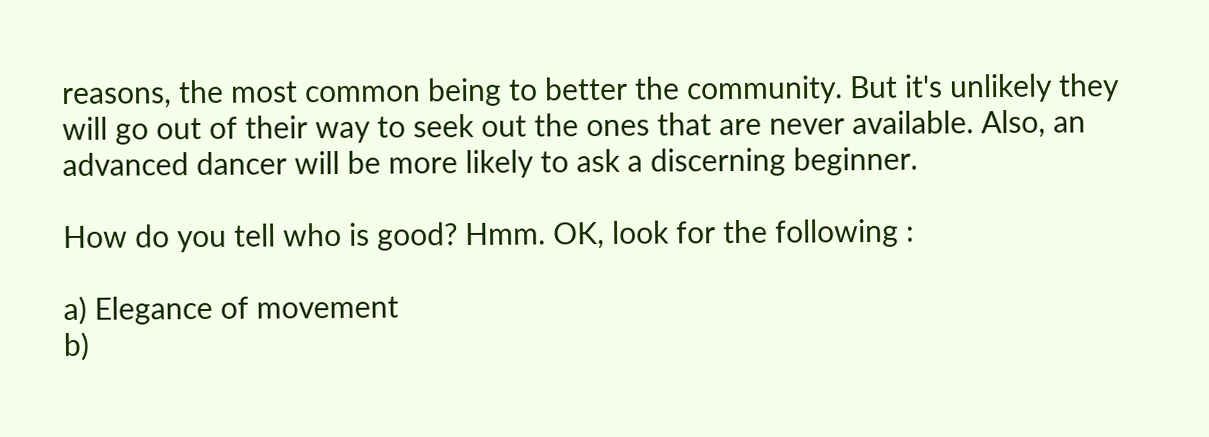reasons, the most common being to better the community. But it's unlikely they will go out of their way to seek out the ones that are never available. Also, an advanced dancer will be more likely to ask a discerning beginner.

How do you tell who is good? Hmm. OK, look for the following :

a) Elegance of movement
b)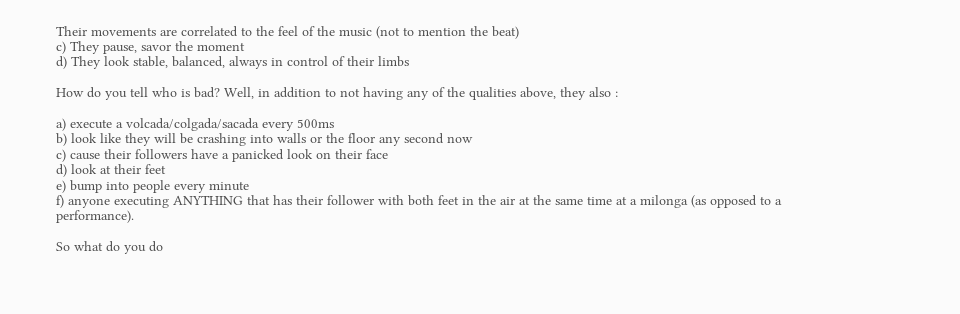Their movements are correlated to the feel of the music (not to mention the beat)
c) They pause, savor the moment
d) They look stable, balanced, always in control of their limbs

How do you tell who is bad? Well, in addition to not having any of the qualities above, they also :

a) execute a volcada/colgada/sacada every 500ms
b) look like they will be crashing into walls or the floor any second now
c) cause their followers have a panicked look on their face
d) look at their feet
e) bump into people every minute
f) anyone executing ANYTHING that has their follower with both feet in the air at the same time at a milonga (as opposed to a performance).

So what do you do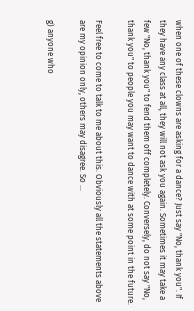when one of these clowns are asking for a dance? Just say "No, thank you". If they have any class at all, they will not ask you again. Sometimes it may take a few "No, thank you" to fend them off completely. Conversely, do not say "No, thank you" to people you may want to dance with at some point in the future.

Feel free to come to talk to me about this. Obviously all the statements above are my opinion only, others may disagree. So ...

g) anyone who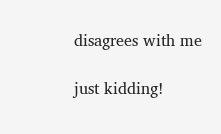disagrees with me

just kidding!